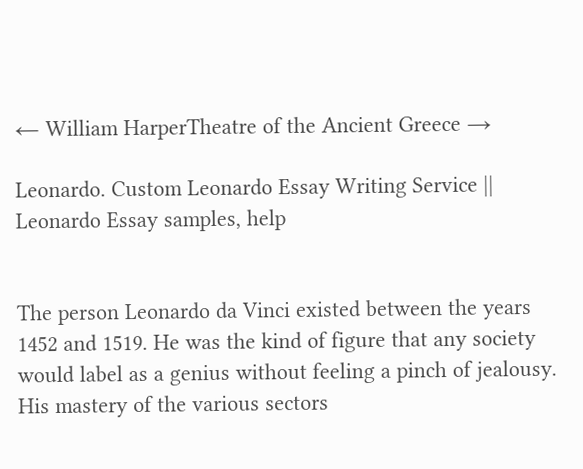← William HarperTheatre of the Ancient Greece →

Leonardo. Custom Leonardo Essay Writing Service || Leonardo Essay samples, help


The person Leonardo da Vinci existed between the years 1452 and 1519. He was the kind of figure that any society would label as a genius without feeling a pinch of jealousy. His mastery of the various sectors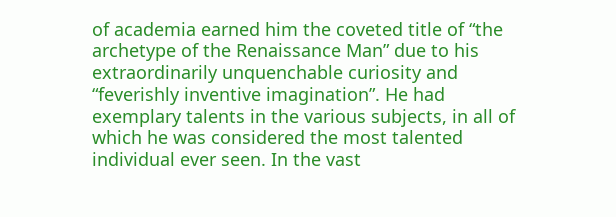of academia earned him the coveted title of “the archetype of the Renaissance Man” due to his extraordinarily unquenchable curiosity and “feverishly inventive imagination”. He had exemplary talents in the various subjects, in all of which he was considered the most talented individual ever seen. In the vast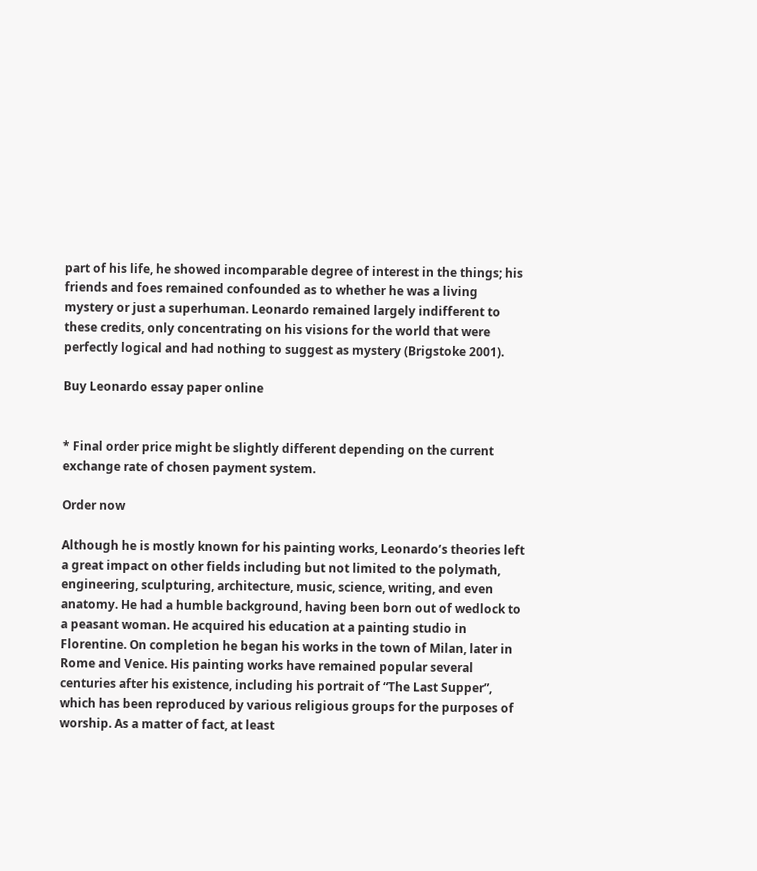part of his life, he showed incomparable degree of interest in the things; his friends and foes remained confounded as to whether he was a living mystery or just a superhuman. Leonardo remained largely indifferent to these credits, only concentrating on his visions for the world that were perfectly logical and had nothing to suggest as mystery (Brigstoke 2001).

Buy Leonardo essay paper online


* Final order price might be slightly different depending on the current exchange rate of chosen payment system.

Order now

Although he is mostly known for his painting works, Leonardo’s theories left a great impact on other fields including but not limited to the polymath, engineering, sculpturing, architecture, music, science, writing, and even anatomy. He had a humble background, having been born out of wedlock to a peasant woman. He acquired his education at a painting studio in Florentine. On completion he began his works in the town of Milan, later in Rome and Venice. His painting works have remained popular several centuries after his existence, including his portrait of “The Last Supper”, which has been reproduced by various religious groups for the purposes of worship. As a matter of fact, at least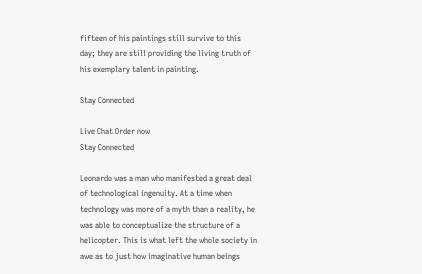fifteen of his paintings still survive to this day; they are still providing the living truth of his exemplary talent in painting.

Stay Connected

Live Chat Order now
Stay Connected

Leonardo was a man who manifested a great deal of technological ingenuity. At a time when technology was more of a myth than a reality, he was able to conceptualize the structure of a helicopter. This is what left the whole society in awe as to just how imaginative human beings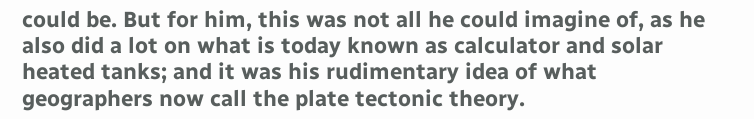could be. But for him, this was not all he could imagine of, as he also did a lot on what is today known as calculator and solar heated tanks; and it was his rudimentary idea of what geographers now call the plate tectonic theory.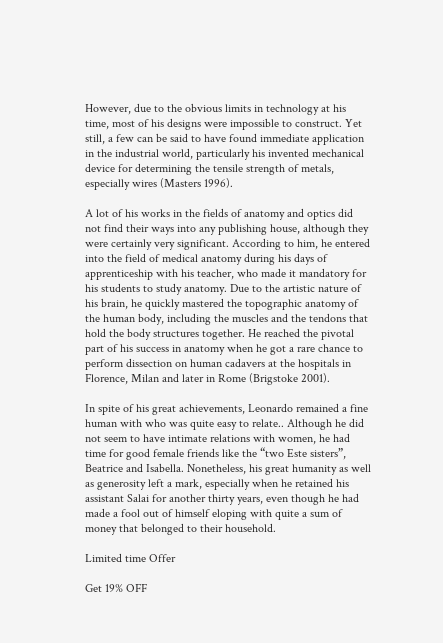However, due to the obvious limits in technology at his time, most of his designs were impossible to construct. Yet still, a few can be said to have found immediate application in the industrial world, particularly his invented mechanical device for determining the tensile strength of metals, especially wires (Masters 1996).

A lot of his works in the fields of anatomy and optics did not find their ways into any publishing house, although they were certainly very significant. According to him, he entered into the field of medical anatomy during his days of apprenticeship with his teacher, who made it mandatory for his students to study anatomy. Due to the artistic nature of his brain, he quickly mastered the topographic anatomy of the human body, including the muscles and the tendons that hold the body structures together. He reached the pivotal part of his success in anatomy when he got a rare chance to perform dissection on human cadavers at the hospitals in Florence, Milan and later in Rome (Brigstoke 2001).

In spite of his great achievements, Leonardo remained a fine human with who was quite easy to relate.. Although he did not seem to have intimate relations with women, he had time for good female friends like the “two Este sisters”, Beatrice and Isabella. Nonetheless, his great humanity as well as generosity left a mark, especially when he retained his assistant Salai for another thirty years, even though he had made a fool out of himself eloping with quite a sum of money that belonged to their household.

Limited time Offer

Get 19% OFF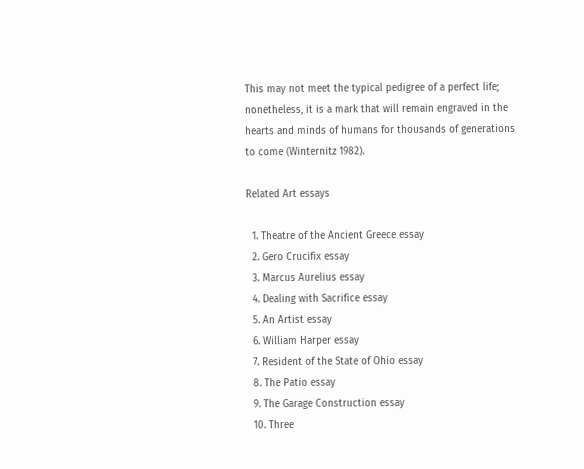This may not meet the typical pedigree of a perfect life; nonetheless, it is a mark that will remain engraved in the hearts and minds of humans for thousands of generations to come (Winternitz 1982).

Related Art essays

  1. Theatre of the Ancient Greece essay
  2. Gero Crucifix essay
  3. Marcus Aurelius essay
  4. Dealing with Sacrifice essay
  5. An Artist essay
  6. William Harper essay
  7. Resident of the State of Ohio essay
  8. The Patio essay
  9. The Garage Construction essay
  10. Three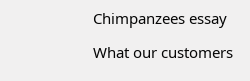Chimpanzees essay

What our customers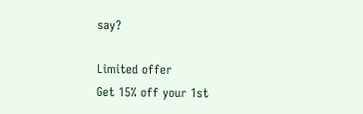say?

Limited offer
Get 15% off your 1st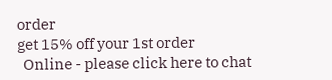order
get 15% off your 1st order
  Online - please click here to chat